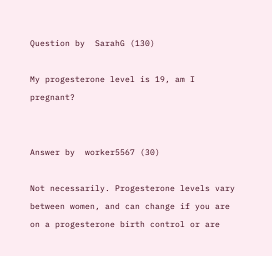Question by  SarahG (130)

My progesterone level is 19, am I pregnant?


Answer by  worker5567 (30)

Not necessarily. Progesterone levels vary between women, and can change if you are on a progesterone birth control or are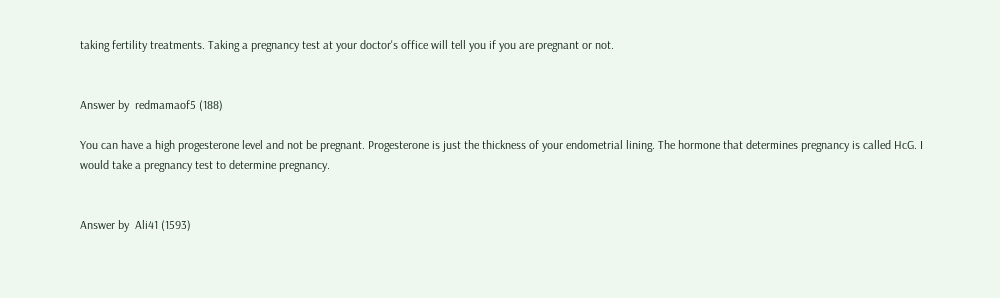taking fertility treatments. Taking a pregnancy test at your doctor's office will tell you if you are pregnant or not.


Answer by  redmamaof5 (188)

You can have a high progesterone level and not be pregnant. Progesterone is just the thickness of your endometrial lining. The hormone that determines pregnancy is called HcG. I would take a pregnancy test to determine pregnancy.


Answer by  Ali41 (1593)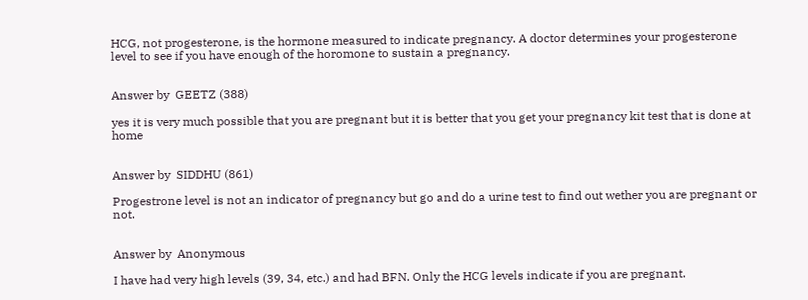HCG, not progesterone, is the hormone measured to indicate pregnancy. A doctor determines your progesterone level to see if you have enough of the horomone to sustain a pregnancy.


Answer by  GEETZ (388)

yes it is very much possible that you are pregnant but it is better that you get your pregnancy kit test that is done at home


Answer by  SIDDHU (861)

Progestrone level is not an indicator of pregnancy but go and do a urine test to find out wether you are pregnant or not.


Answer by  Anonymous

I have had very high levels (39, 34, etc.) and had BFN. Only the HCG levels indicate if you are pregnant.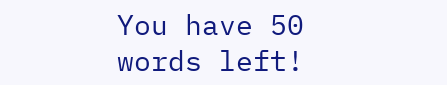You have 50 words left!